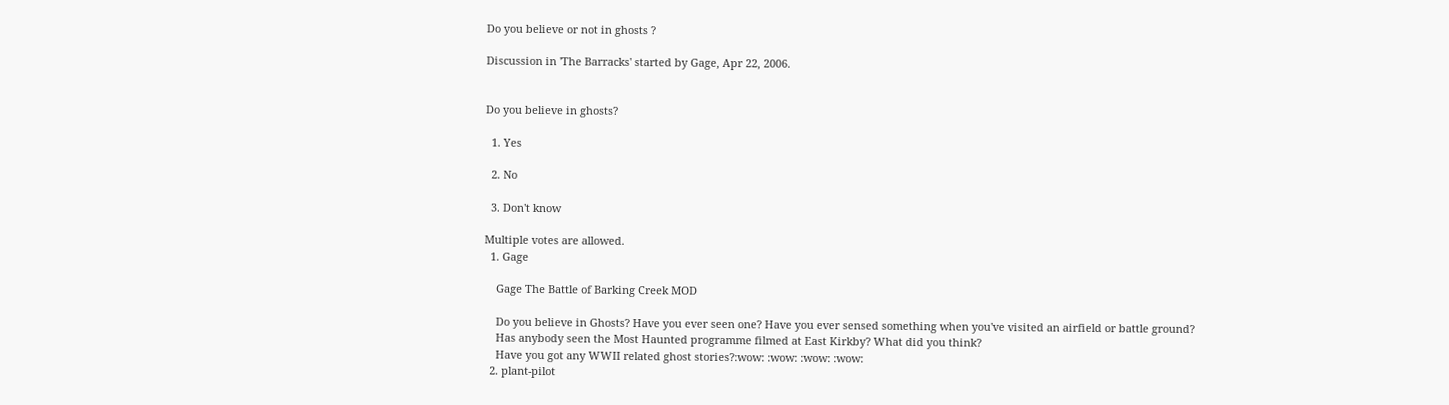Do you believe or not in ghosts ?

Discussion in 'The Barracks' started by Gage, Apr 22, 2006.


Do you believe in ghosts?

  1. Yes

  2. No

  3. Don't know

Multiple votes are allowed.
  1. Gage

    Gage The Battle of Barking Creek MOD

    Do you believe in Ghosts? Have you ever seen one? Have you ever sensed something when you've visited an airfield or battle ground?
    Has anybody seen the Most Haunted programme filmed at East Kirkby? What did you think?
    Have you got any WWII related ghost stories?:wow: :wow: :wow: :wow:
  2. plant-pilot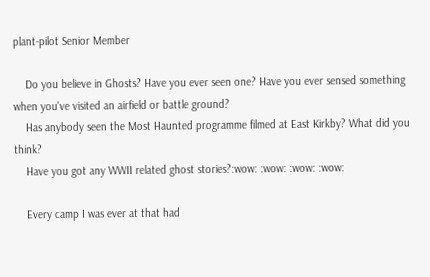plant-pilot Senior Member

    Do you believe in Ghosts? Have you ever seen one? Have you ever sensed something when you've visited an airfield or battle ground?
    Has anybody seen the Most Haunted programme filmed at East Kirkby? What did you think?
    Have you got any WWII related ghost stories?:wow: :wow: :wow: :wow:

    Every camp I was ever at that had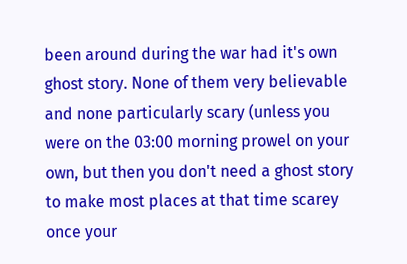been around during the war had it's own ghost story. None of them very believable and none particularly scary (unless you were on the 03:00 morning prowel on your own, but then you don't need a ghost story to make most places at that time scarey once your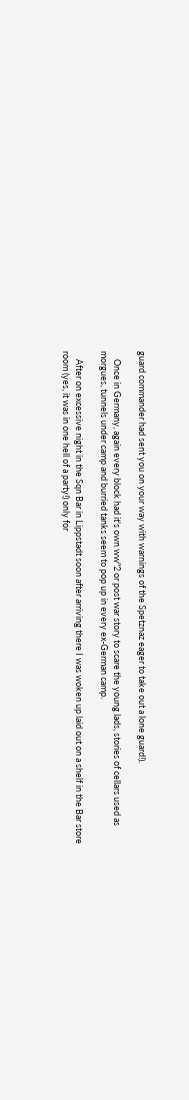guard commander had sent you on your way with warnings of the Spetznaz eager to take out a lone guard!).

    Once in Germany, again every block had it's own ww"2 or post war story to scare the young lads, stories of cellars used as morgues, tunnels under camp and burried tanks seem to pop up in every ex-German camp.

    After on excessive night in the Sqn Bar in Lippstadt soon after arriving there I was woken up laid out on a shelf in the Bar store room (yes, it was in one hell of a party!) only for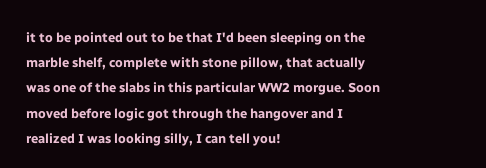it to be pointed out to be that I'd been sleeping on the marble shelf, complete with stone pillow, that actually was one of the slabs in this particular WW2 morgue. Soon moved before logic got through the hangover and I realized I was looking silly, I can tell you!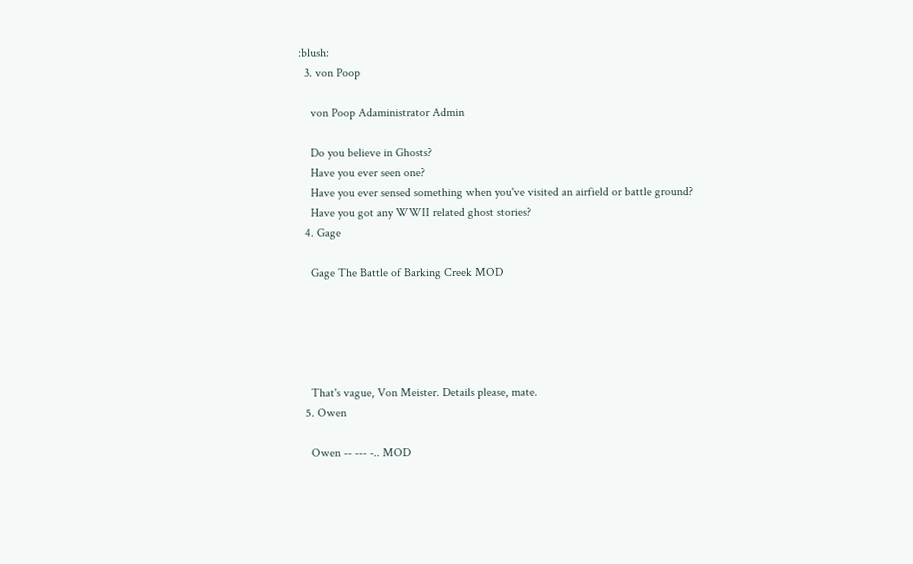:blush:
  3. von Poop

    von Poop Adaministrator Admin

    Do you believe in Ghosts?
    Have you ever seen one?
    Have you ever sensed something when you've visited an airfield or battle ground?
    Have you got any WWII related ghost stories?
  4. Gage

    Gage The Battle of Barking Creek MOD





    That's vague, Von Meister. Details please, mate.
  5. Owen

    Owen -- --- -.. MOD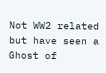Not WW2 related but have seen a Ghost of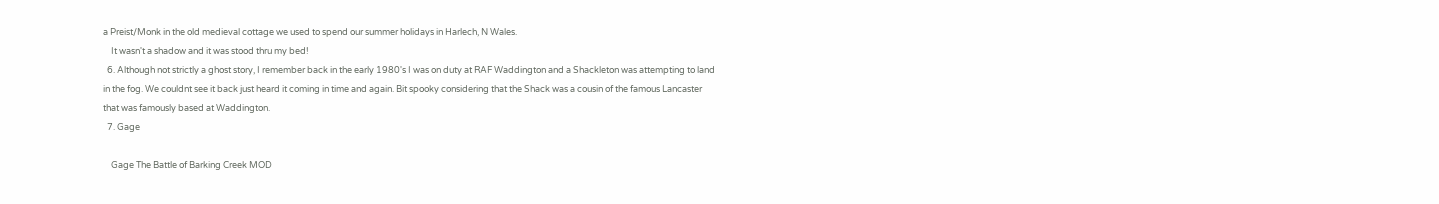a Preist/Monk in the old medieval cottage we used to spend our summer holidays in Harlech, N Wales.
    It wasn't a shadow and it was stood thru my bed!
  6. Although not strictly a ghost story, I remember back in the early 1980's I was on duty at RAF Waddington and a Shackleton was attempting to land in the fog. We couldnt see it back just heard it coming in time and again. Bit spooky considering that the Shack was a cousin of the famous Lancaster that was famously based at Waddington.
  7. Gage

    Gage The Battle of Barking Creek MOD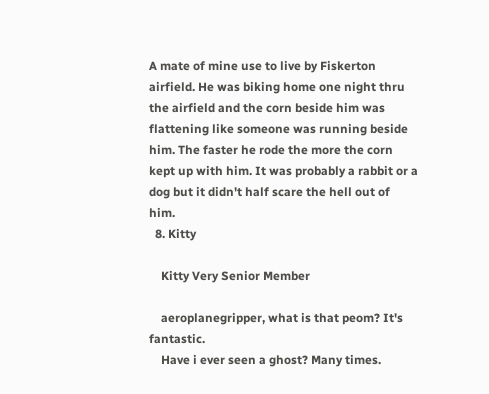A mate of mine use to live by Fiskerton airfield. He was biking home one night thru the airfield and the corn beside him was flattening like someone was running beside him. The faster he rode the more the corn kept up with him. It was probably a rabbit or a dog but it didn't half scare the hell out of him.
  8. Kitty

    Kitty Very Senior Member

    aeroplanegripper, what is that peom? It's fantastic.
    Have i ever seen a ghost? Many times.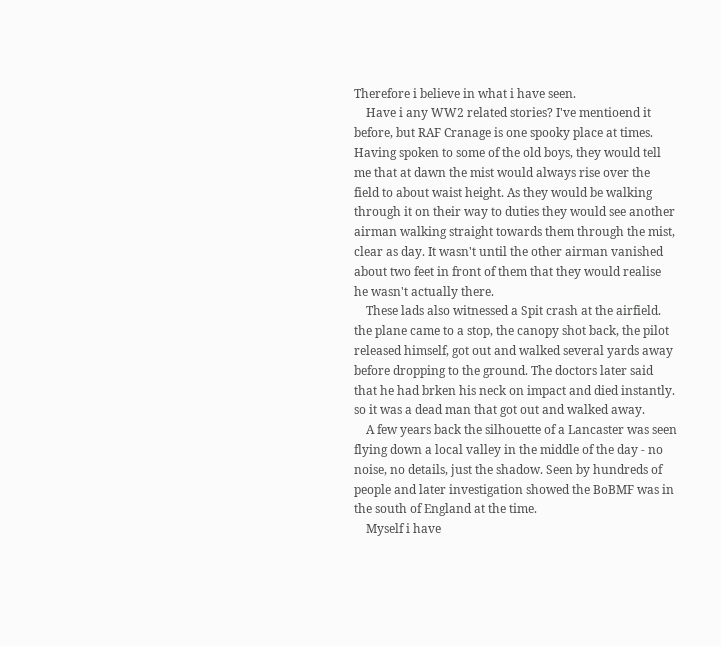Therefore i believe in what i have seen.
    Have i any WW2 related stories? I've mentioend it before, but RAF Cranage is one spooky place at times. Having spoken to some of the old boys, they would tell me that at dawn the mist would always rise over the field to about waist height. As they would be walking through it on their way to duties they would see another airman walking straight towards them through the mist, clear as day. It wasn't until the other airman vanished about two feet in front of them that they would realise he wasn't actually there.
    These lads also witnessed a Spit crash at the airfield. the plane came to a stop, the canopy shot back, the pilot released himself, got out and walked several yards away before dropping to the ground. The doctors later said that he had brken his neck on impact and died instantly. so it was a dead man that got out and walked away.
    A few years back the silhouette of a Lancaster was seen flying down a local valley in the middle of the day - no noise, no details, just the shadow. Seen by hundreds of people and later investigation showed the BoBMF was in the south of England at the time.
    Myself i have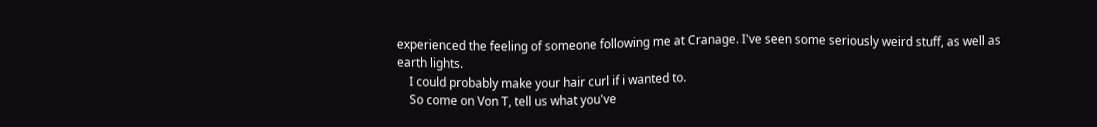experienced the feeling of someone following me at Cranage. I've seen some seriously weird stuff, as well as earth lights.
    I could probably make your hair curl if i wanted to.
    So come on Von T, tell us what you've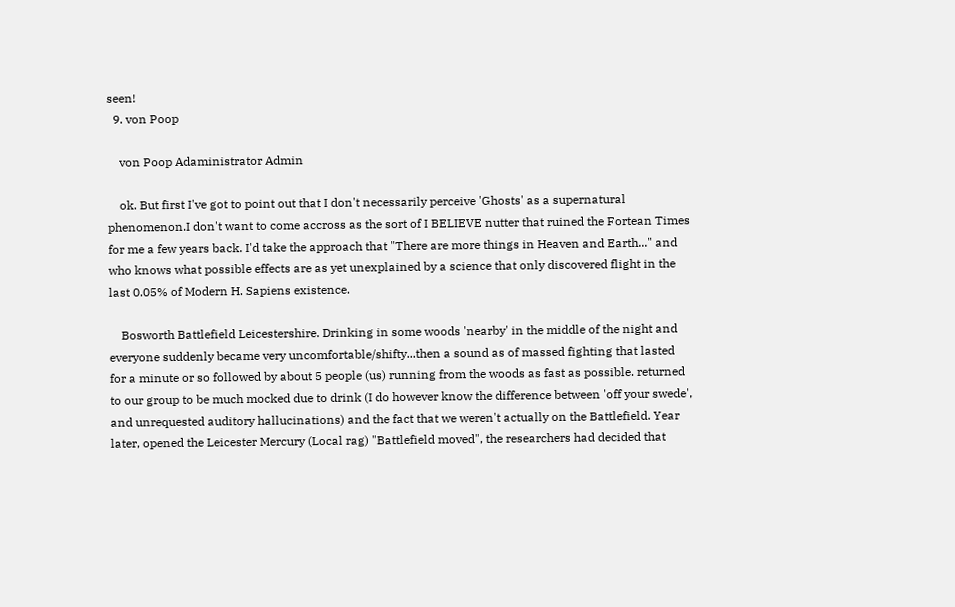seen!
  9. von Poop

    von Poop Adaministrator Admin

    ok. But first I've got to point out that I don't necessarily perceive 'Ghosts' as a supernatural phenomenon.I don't want to come accross as the sort of I BELIEVE nutter that ruined the Fortean Times for me a few years back. I'd take the approach that "There are more things in Heaven and Earth..." and who knows what possible effects are as yet unexplained by a science that only discovered flight in the last 0.05% of Modern H. Sapiens existence.

    Bosworth Battlefield Leicestershire. Drinking in some woods 'nearby' in the middle of the night and everyone suddenly became very uncomfortable/shifty...then a sound as of massed fighting that lasted for a minute or so followed by about 5 people (us) running from the woods as fast as possible. returned to our group to be much mocked due to drink (I do however know the difference between 'off your swede', and unrequested auditory hallucinations) and the fact that we weren't actually on the Battlefield. Year later, opened the Leicester Mercury (Local rag) "Battlefield moved", the researchers had decided that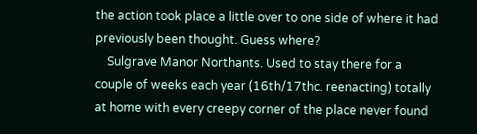the action took place a little over to one side of where it had previously been thought. Guess where?
    Sulgrave Manor Northants. Used to stay there for a couple of weeks each year (16th/17thc. reenacting) totally at home with every creepy corner of the place never found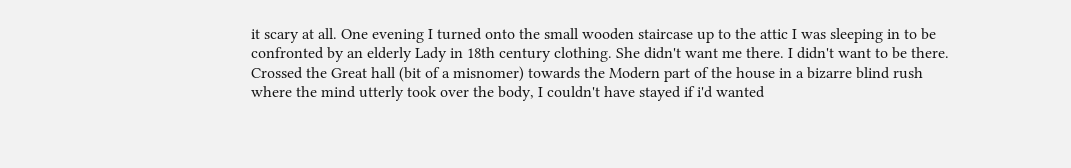it scary at all. One evening I turned onto the small wooden staircase up to the attic I was sleeping in to be confronted by an elderly Lady in 18th century clothing. She didn't want me there. I didn't want to be there. Crossed the Great hall (bit of a misnomer) towards the Modern part of the house in a bizarre blind rush where the mind utterly took over the body, I couldn't have stayed if i'd wanted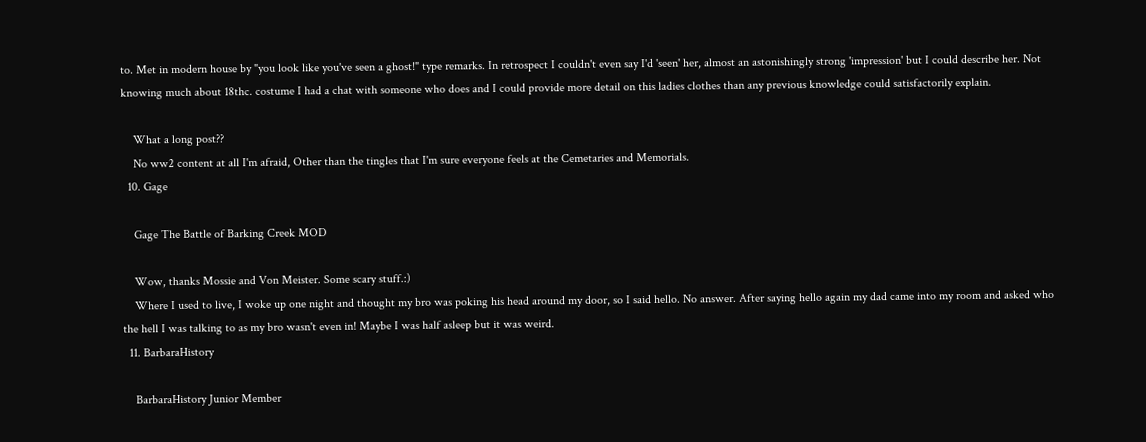to. Met in modern house by "you look like you've seen a ghost!" type remarks. In retrospect I couldn't even say I'd 'seen' her, almost an astonishingly strong 'impression' but I could describe her. Not knowing much about 18thc. costume I had a chat with someone who does and I could provide more detail on this ladies clothes than any previous knowledge could satisfactorily explain.

    What a long post??
    No ww2 content at all I'm afraid, Other than the tingles that I'm sure everyone feels at the Cemetaries and Memorials.
  10. Gage

    Gage The Battle of Barking Creek MOD

    Wow, thanks Mossie and Von Meister. Some scary stuff.:)
    Where I used to live, I woke up one night and thought my bro was poking his head around my door, so I said hello. No answer. After saying hello again my dad came into my room and asked who the hell I was talking to as my bro wasn't even in! Maybe I was half asleep but it was weird.
  11. BarbaraHistory

    BarbaraHistory Junior Member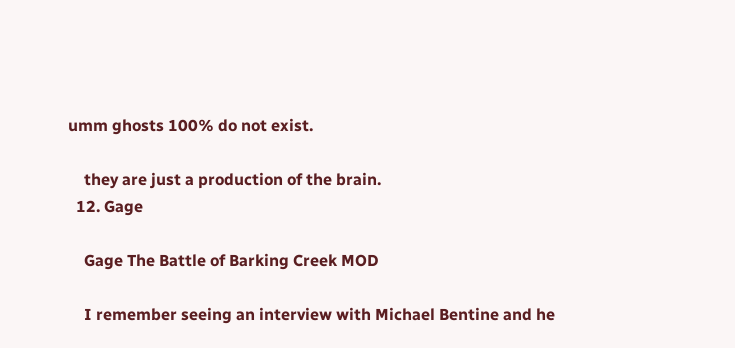umm ghosts 100% do not exist.

    they are just a production of the brain.
  12. Gage

    Gage The Battle of Barking Creek MOD

    I remember seeing an interview with Michael Bentine and he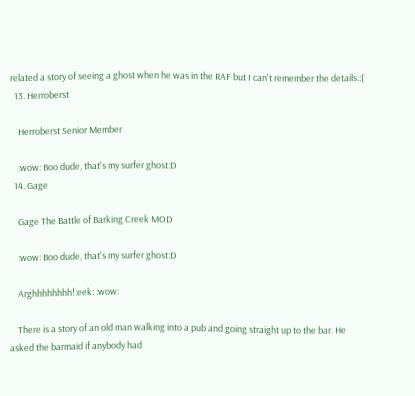related a story of seeing a ghost when he was in the RAF but I can't remember the details.:(
  13. Herroberst

    Herroberst Senior Member

    :wow: Boo dude, that's my surfer ghost:D
  14. Gage

    Gage The Battle of Barking Creek MOD

    :wow: Boo dude, that's my surfer ghost:D

    Arghhhhhhhh!:eek: :wow:

    There is a story of an old man walking into a pub and going straight up to the bar. He asked the barmaid if anybody had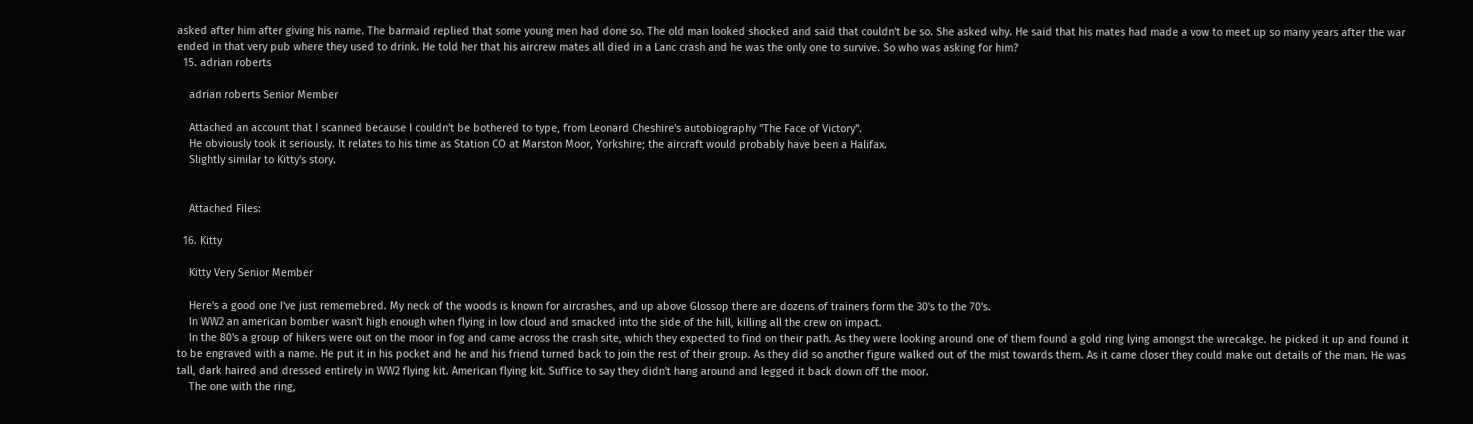asked after him after giving his name. The barmaid replied that some young men had done so. The old man looked shocked and said that couldn't be so. She asked why. He said that his mates had made a vow to meet up so many years after the war ended in that very pub where they used to drink. He told her that his aircrew mates all died in a Lanc crash and he was the only one to survive. So who was asking for him?
  15. adrian roberts

    adrian roberts Senior Member

    Attached an account that I scanned because I couldn't be bothered to type, from Leonard Cheshire's autobiography "The Face of Victory".
    He obviously took it seriously. It relates to his time as Station CO at Marston Moor, Yorkshire; the aircraft would probably have been a Halifax.
    Slightly similar to Kitty's story.


    Attached Files:

  16. Kitty

    Kitty Very Senior Member

    Here's a good one I've just rememebred. My neck of the woods is known for aircrashes, and up above Glossop there are dozens of trainers form the 30's to the 70's.
    In WW2 an american bomber wasn't high enough when flying in low cloud and smacked into the side of the hill, killing all the crew on impact.
    In the 80's a group of hikers were out on the moor in fog and came across the crash site, which they expected to find on their path. As they were looking around one of them found a gold ring lying amongst the wrecakge. he picked it up and found it to be engraved with a name. He put it in his pocket and he and his friend turned back to join the rest of their group. As they did so another figure walked out of the mist towards them. As it came closer they could make out details of the man. He was tall, dark haired and dressed entirely in WW2 flying kit. American flying kit. Suffice to say they didn't hang around and legged it back down off the moor.
    The one with the ring,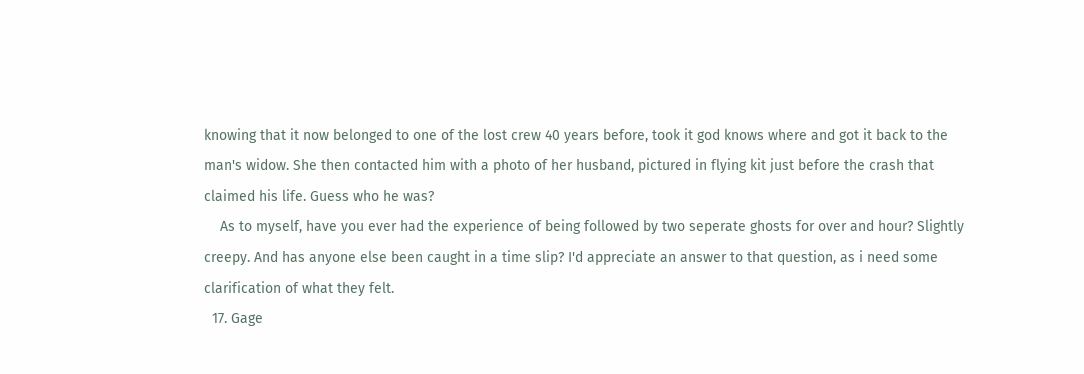knowing that it now belonged to one of the lost crew 40 years before, took it god knows where and got it back to the man's widow. She then contacted him with a photo of her husband, pictured in flying kit just before the crash that claimed his life. Guess who he was?
    As to myself, have you ever had the experience of being followed by two seperate ghosts for over and hour? Slightly creepy. And has anyone else been caught in a time slip? I'd appreciate an answer to that question, as i need some clarification of what they felt.
  17. Gage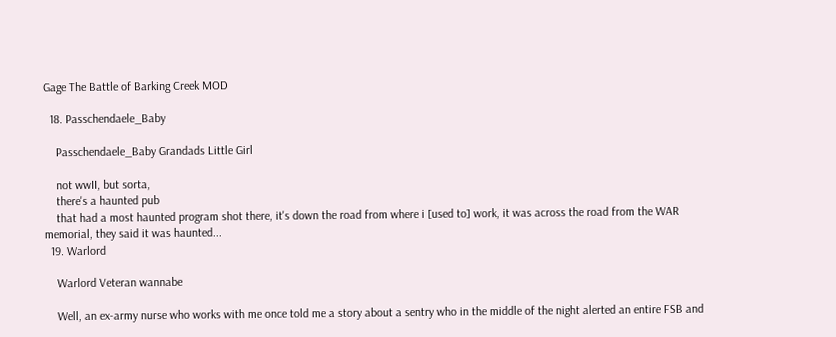Gage The Battle of Barking Creek MOD

  18. Passchendaele_Baby

    Passchendaele_Baby Grandads Little Girl

    not wwII, but sorta,
    there's a haunted pub
    that had a most haunted program shot there, it's down the road from where i [used to] work, it was across the road from the WAR memorial, they said it was haunted...
  19. Warlord

    Warlord Veteran wannabe

    Well, an ex-army nurse who works with me once told me a story about a sentry who in the middle of the night alerted an entire FSB and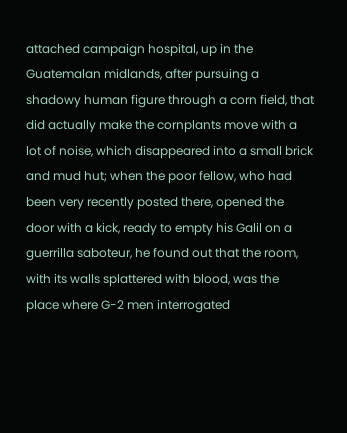attached campaign hospital, up in the Guatemalan midlands, after pursuing a shadowy human figure through a corn field, that did actually make the cornplants move with a lot of noise, which disappeared into a small brick and mud hut; when the poor fellow, who had been very recently posted there, opened the door with a kick, ready to empty his Galil on a guerrilla saboteur, he found out that the room, with its walls splattered with blood, was the place where G-2 men interrogated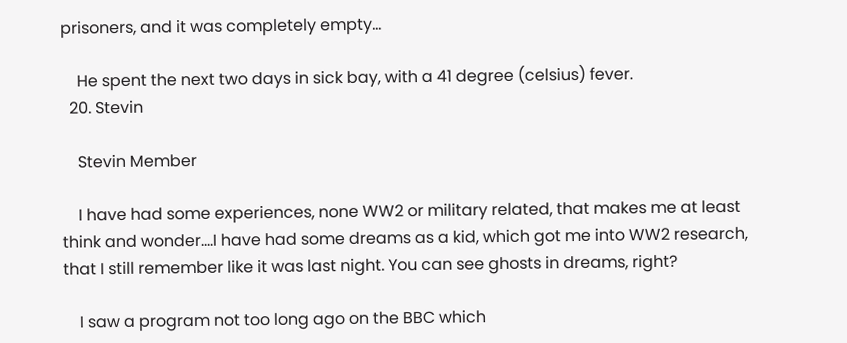prisoners, and it was completely empty...

    He spent the next two days in sick bay, with a 41 degree (celsius) fever.
  20. Stevin

    Stevin Member

    I have had some experiences, none WW2 or military related, that makes me at least think and wonder....I have had some dreams as a kid, which got me into WW2 research, that I still remember like it was last night. You can see ghosts in dreams, right?

    I saw a program not too long ago on the BBC which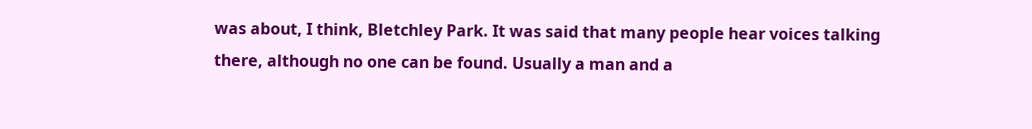was about, I think, Bletchley Park. It was said that many people hear voices talking there, although no one can be found. Usually a man and a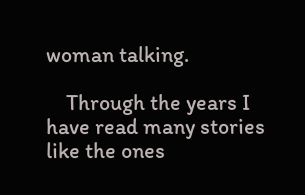woman talking.

    Through the years I have read many stories like the ones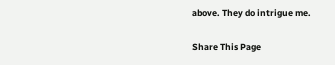above. They do intrigue me.

Share This Page